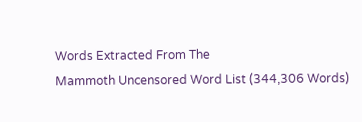Words Extracted From The
Mammoth Uncensored Word List (344,306 Words)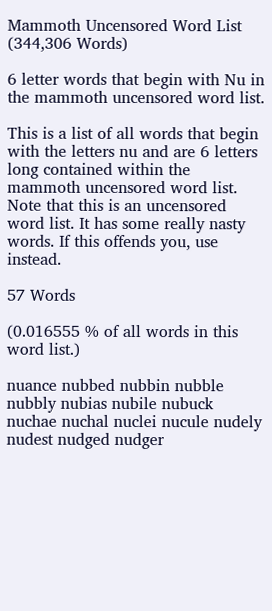Mammoth Uncensored Word List (344,306 Words)

6 letter words that begin with Nu in the mammoth uncensored word list.

This is a list of all words that begin with the letters nu and are 6 letters long contained within the mammoth uncensored word list. Note that this is an uncensored word list. It has some really nasty words. If this offends you, use instead.

57 Words

(0.016555 % of all words in this word list.)

nuance nubbed nubbin nubble nubbly nubias nubile nubuck nuchae nuchal nuclei nucule nudely nudest nudged nudger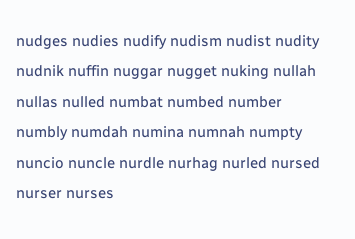nudges nudies nudify nudism nudist nudity nudnik nuffin nuggar nugget nuking nullah nullas nulled numbat numbed number numbly numdah numina numnah numpty nuncio nuncle nurdle nurhag nurled nursed nurser nurses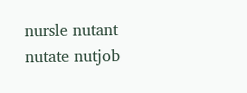nursle nutant nutate nutjob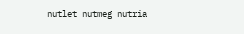nutlet nutmeg nutria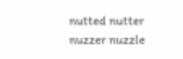nutted nutter nuzzer nuzzle